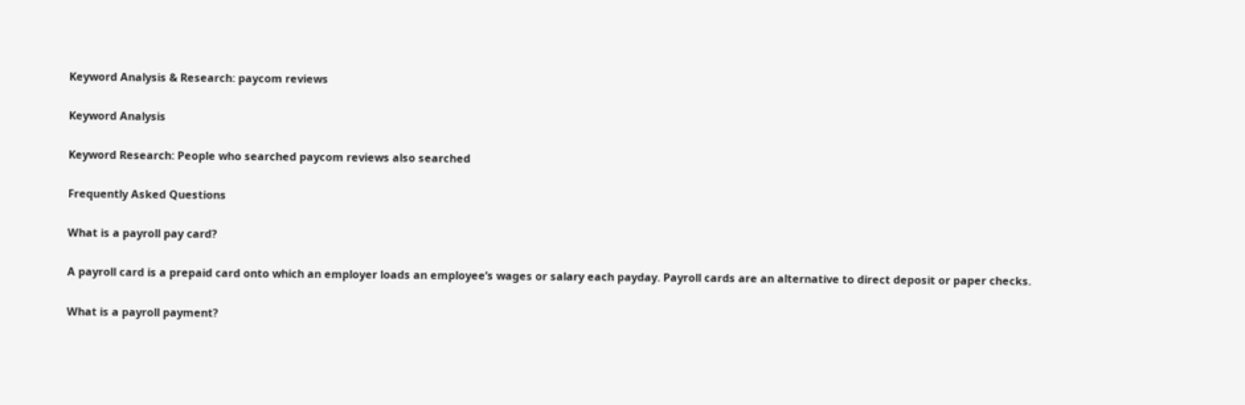Keyword Analysis & Research: paycom reviews

Keyword Analysis

Keyword Research: People who searched paycom reviews also searched

Frequently Asked Questions

What is a payroll pay card?

A payroll card is a prepaid card onto which an employer loads an employee’s wages or salary each payday. Payroll cards are an alternative to direct deposit or paper checks.

What is a payroll payment?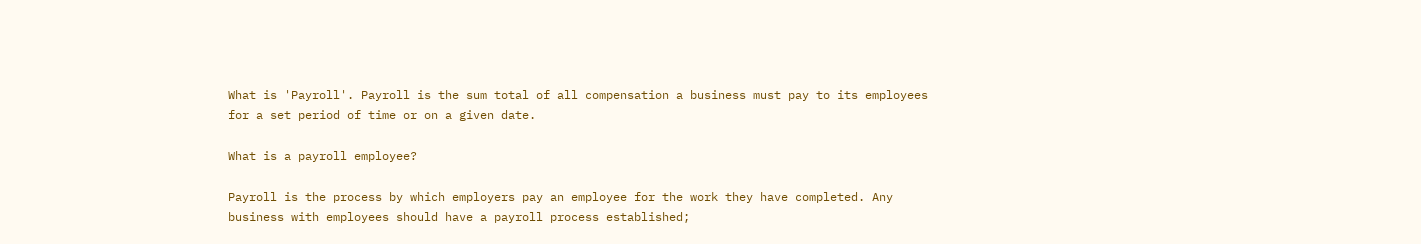What is 'Payroll'. Payroll is the sum total of all compensation a business must pay to its employees for a set period of time or on a given date.

What is a payroll employee?

Payroll is the process by which employers pay an employee for the work they have completed. Any business with employees should have a payroll process established;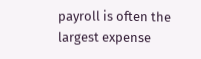payroll is often the largest expense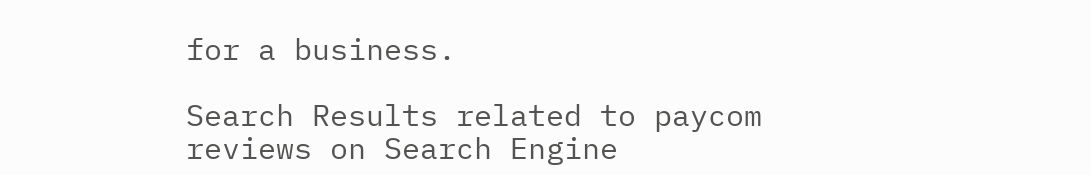for a business.

Search Results related to paycom reviews on Search Engine